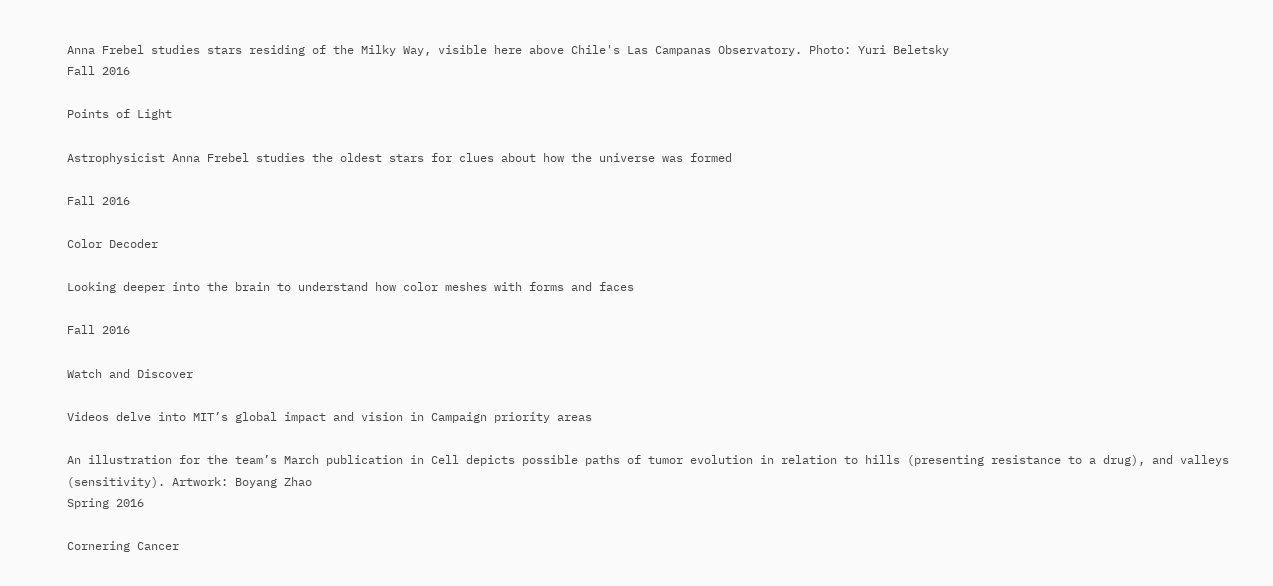Anna Frebel studies stars residing of the Milky Way, visible here above Chile's Las Campanas Observatory. Photo: Yuri Beletsky
Fall 2016

Points of Light

Astrophysicist Anna Frebel studies the oldest stars for clues about how the universe was formed

Fall 2016

Color Decoder

Looking deeper into the brain to understand how color meshes with forms and faces

Fall 2016

Watch and Discover

Videos delve into MIT’s global impact and vision in Campaign priority areas

An illustration for the team’s March publication in Cell depicts possible paths of tumor evolution in relation to hills (presenting resistance to a drug), and valleys (sensitivity). Artwork: Boyang Zhao
Spring 2016

Cornering Cancer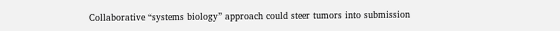Collaborative “systems biology” approach could steer tumors into submission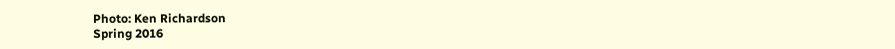Photo: Ken Richardson
Spring 2016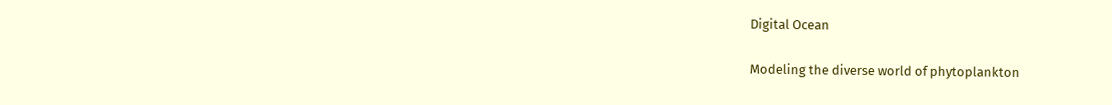Digital Ocean

Modeling the diverse world of phytoplankton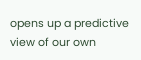opens up a predictive view of our own